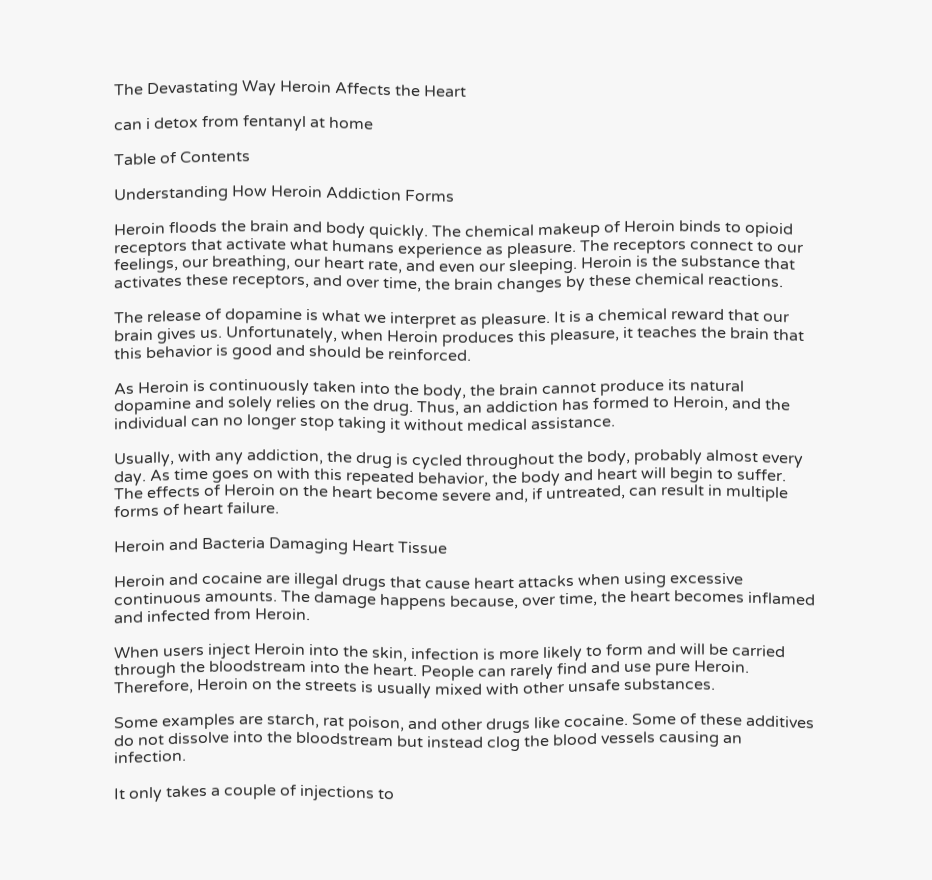The Devastating Way Heroin Affects the Heart

can i detox from fentanyl at home

Table of Contents

Understanding How Heroin Addiction Forms

Heroin floods the brain and body quickly. The chemical makeup of Heroin binds to opioid receptors that activate what humans experience as pleasure. The receptors connect to our feelings, our breathing, our heart rate, and even our sleeping. Heroin is the substance that activates these receptors, and over time, the brain changes by these chemical reactions.

The release of dopamine is what we interpret as pleasure. It is a chemical reward that our brain gives us. Unfortunately, when Heroin produces this pleasure, it teaches the brain that this behavior is good and should be reinforced.

As Heroin is continuously taken into the body, the brain cannot produce its natural dopamine and solely relies on the drug. Thus, an addiction has formed to Heroin, and the individual can no longer stop taking it without medical assistance.

Usually, with any addiction, the drug is cycled throughout the body, probably almost every day. As time goes on with this repeated behavior, the body and heart will begin to suffer. The effects of Heroin on the heart become severe and, if untreated, can result in multiple forms of heart failure.

Heroin and Bacteria Damaging Heart Tissue

Heroin and cocaine are illegal drugs that cause heart attacks when using excessive continuous amounts. The damage happens because, over time, the heart becomes inflamed and infected from Heroin.

When users inject Heroin into the skin, infection is more likely to form and will be carried through the bloodstream into the heart. People can rarely find and use pure Heroin. Therefore, Heroin on the streets is usually mixed with other unsafe substances.

Some examples are starch, rat poison, and other drugs like cocaine. Some of these additives do not dissolve into the bloodstream but instead clog the blood vessels causing an infection.

It only takes a couple of injections to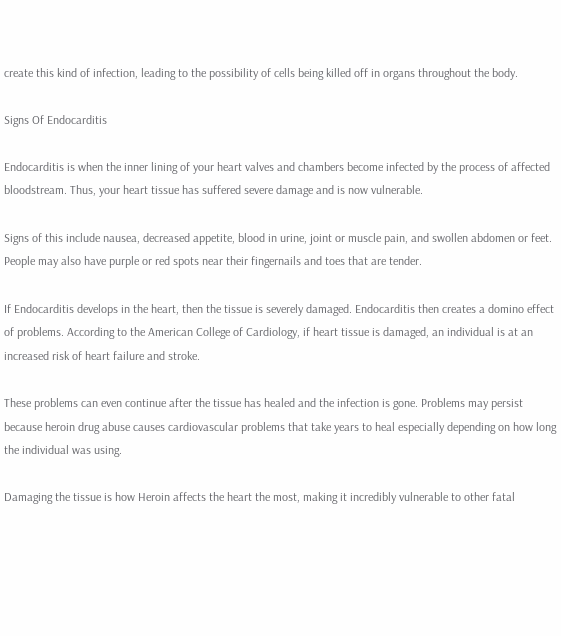create this kind of infection, leading to the possibility of cells being killed off in organs throughout the body.

Signs Of Endocarditis

Endocarditis is when the inner lining of your heart valves and chambers become infected by the process of affected bloodstream. Thus, your heart tissue has suffered severe damage and is now vulnerable.

Signs of this include nausea, decreased appetite, blood in urine, joint or muscle pain, and swollen abdomen or feet. People may also have purple or red spots near their fingernails and toes that are tender.

If Endocarditis develops in the heart, then the tissue is severely damaged. Endocarditis then creates a domino effect of problems. According to the American College of Cardiology, if heart tissue is damaged, an individual is at an increased risk of heart failure and stroke.

These problems can even continue after the tissue has healed and the infection is gone. Problems may persist because heroin drug abuse causes cardiovascular problems that take years to heal especially depending on how long the individual was using.

Damaging the tissue is how Heroin affects the heart the most, making it incredibly vulnerable to other fatal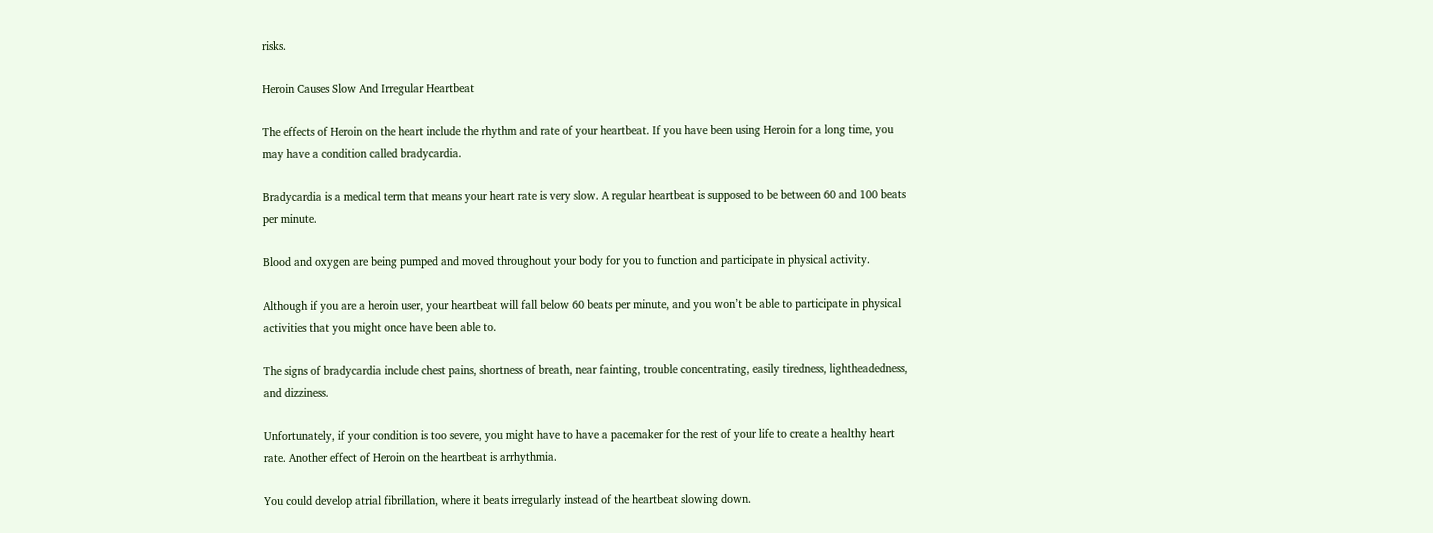risks.

Heroin Causes Slow And Irregular Heartbeat

The effects of Heroin on the heart include the rhythm and rate of your heartbeat. If you have been using Heroin for a long time, you may have a condition called bradycardia.

Bradycardia is a medical term that means your heart rate is very slow. A regular heartbeat is supposed to be between 60 and 100 beats per minute.

Blood and oxygen are being pumped and moved throughout your body for you to function and participate in physical activity.

Although if you are a heroin user, your heartbeat will fall below 60 beats per minute, and you won’t be able to participate in physical activities that you might once have been able to.

The signs of bradycardia include chest pains, shortness of breath, near fainting, trouble concentrating, easily tiredness, lightheadedness, and dizziness.

Unfortunately, if your condition is too severe, you might have to have a pacemaker for the rest of your life to create a healthy heart rate. Another effect of Heroin on the heartbeat is arrhythmia.

You could develop atrial fibrillation, where it beats irregularly instead of the heartbeat slowing down.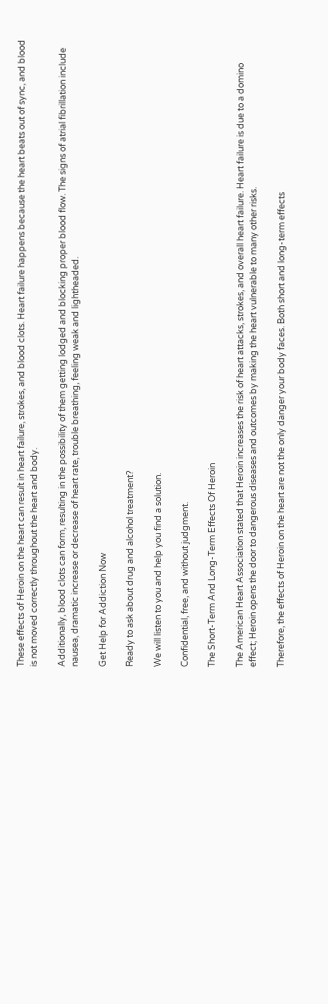These effects of Heroin on the heart can result in heart failure, strokes, and blood clots. Heart failure happens because the heart beats out of sync, and blood is not moved correctly throughout the heart and body.

Additionally, blood clots can form, resulting in the possibility of them getting lodged and blocking proper blood flow. The signs of atrial fibrillation include nausea, dramatic increase or decrease of heart rate, trouble breathing, feeling weak and lightheaded.

Get Help for Addiction Now

Ready to ask about drug and alcohol treatment?

We will listen to you and help you find a solution.

Confidential, free, and without judgment.

The Short-Term And Long-Term Effects Of Heroin

The American Heart Association stated that Heroin increases the risk of heart attacks, strokes, and overall heart failure. Heart failure is due to a domino effect; Heroin opens the door to dangerous diseases and outcomes by making the heart vulnerable to many other risks.

Therefore, the effects of Heroin on the heart are not the only danger your body faces. Both short and long-term effects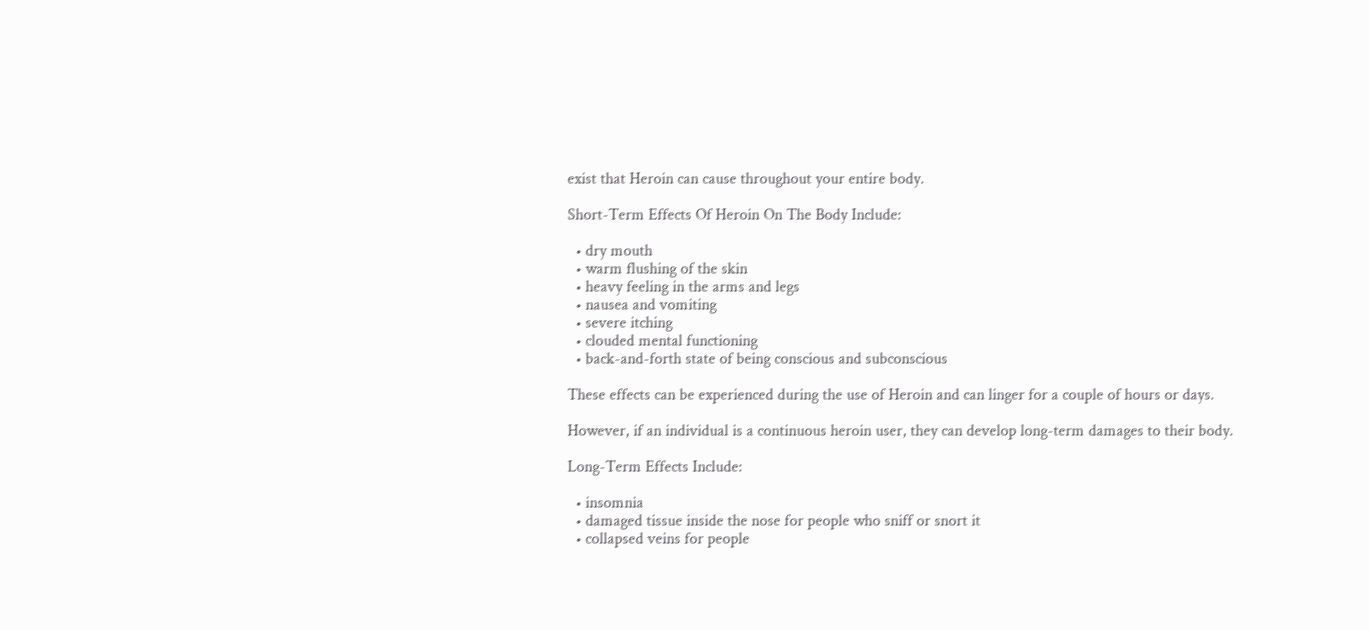exist that Heroin can cause throughout your entire body.

Short-Term Effects Of Heroin On The Body Include:

  • dry mouth
  • warm flushing of the skin
  • heavy feeling in the arms and legs
  • nausea and vomiting
  • severe itching
  • clouded mental functioning
  • back-and-forth state of being conscious and subconscious

These effects can be experienced during the use of Heroin and can linger for a couple of hours or days.

However, if an individual is a continuous heroin user, they can develop long-term damages to their body.

Long-Term Effects Include:

  • insomnia
  • damaged tissue inside the nose for people who sniff or snort it
  • collapsed veins for people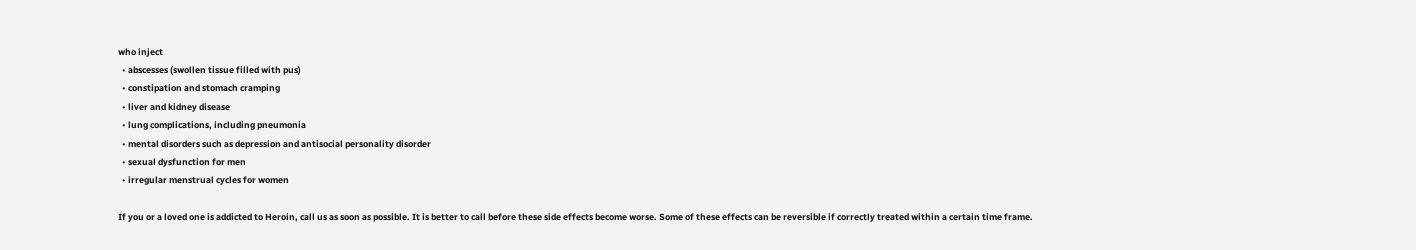who inject
  • abscesses (swollen tissue filled with pus)
  • constipation and stomach cramping
  • liver and kidney disease
  • lung complications, including pneumonia
  • mental disorders such as depression and antisocial personality disorder
  • sexual dysfunction for men
  • irregular menstrual cycles for women

If you or a loved one is addicted to Heroin, call us as soon as possible. It is better to call before these side effects become worse. Some of these effects can be reversible if correctly treated within a certain time frame.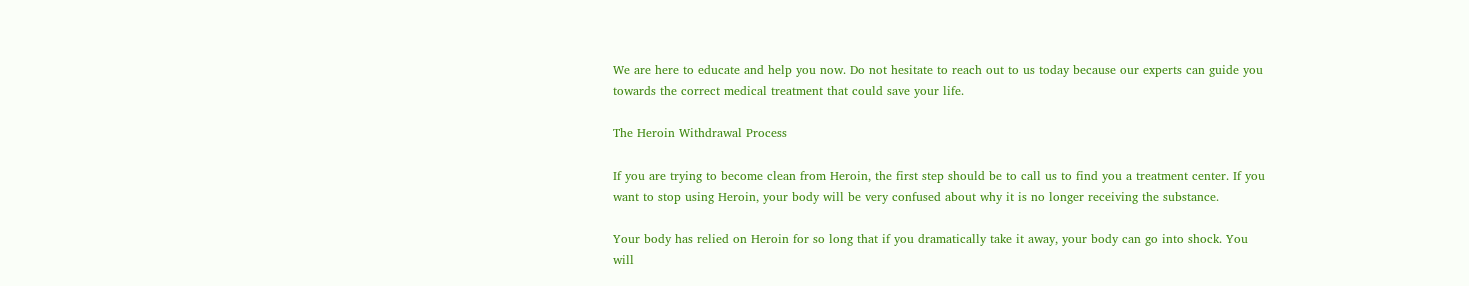We are here to educate and help you now. Do not hesitate to reach out to us today because our experts can guide you towards the correct medical treatment that could save your life.

The Heroin Withdrawal Process

If you are trying to become clean from Heroin, the first step should be to call us to find you a treatment center. If you want to stop using Heroin, your body will be very confused about why it is no longer receiving the substance.

Your body has relied on Heroin for so long that if you dramatically take it away, your body can go into shock. You will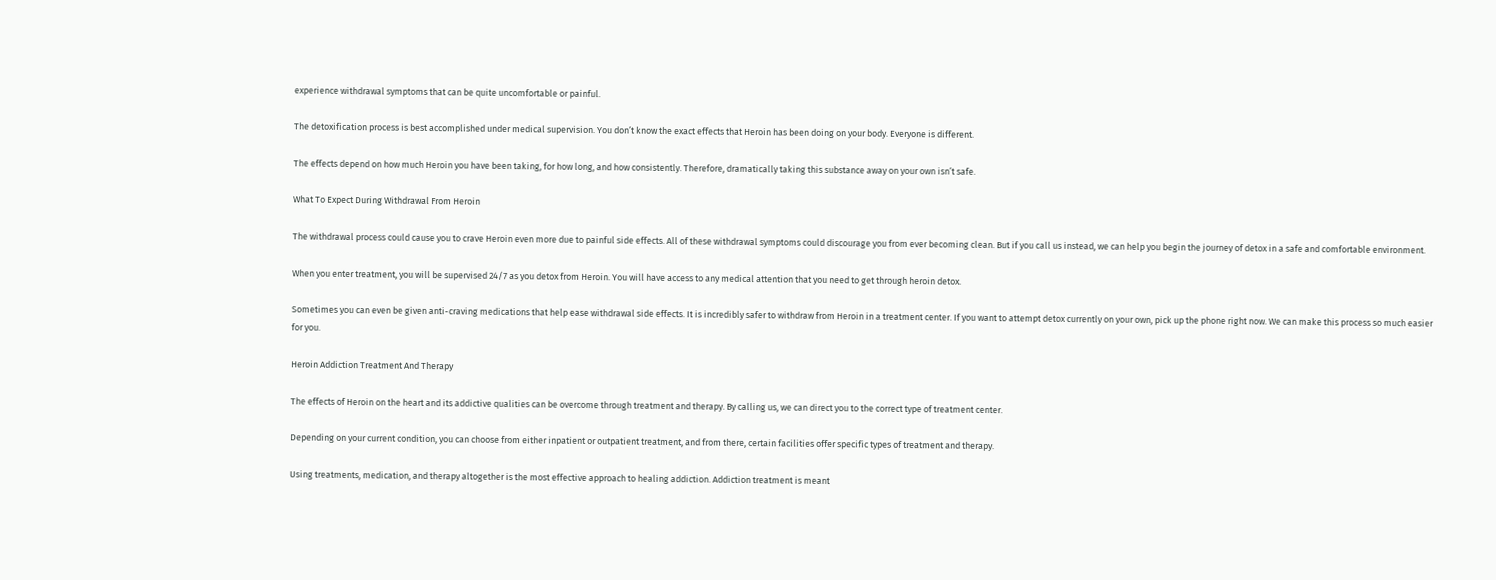experience withdrawal symptoms that can be quite uncomfortable or painful.

The detoxification process is best accomplished under medical supervision. You don’t know the exact effects that Heroin has been doing on your body. Everyone is different.

The effects depend on how much Heroin you have been taking, for how long, and how consistently. Therefore, dramatically taking this substance away on your own isn’t safe.

What To Expect During Withdrawal From Heroin

The withdrawal process could cause you to crave Heroin even more due to painful side effects. All of these withdrawal symptoms could discourage you from ever becoming clean. But if you call us instead, we can help you begin the journey of detox in a safe and comfortable environment.

When you enter treatment, you will be supervised 24/7 as you detox from Heroin. You will have access to any medical attention that you need to get through heroin detox.

Sometimes you can even be given anti-craving medications that help ease withdrawal side effects. It is incredibly safer to withdraw from Heroin in a treatment center. If you want to attempt detox currently on your own, pick up the phone right now. We can make this process so much easier for you.

Heroin Addiction Treatment And Therapy

The effects of Heroin on the heart and its addictive qualities can be overcome through treatment and therapy. By calling us, we can direct you to the correct type of treatment center.

Depending on your current condition, you can choose from either inpatient or outpatient treatment, and from there, certain facilities offer specific types of treatment and therapy.

Using treatments, medication, and therapy altogether is the most effective approach to healing addiction. Addiction treatment is meant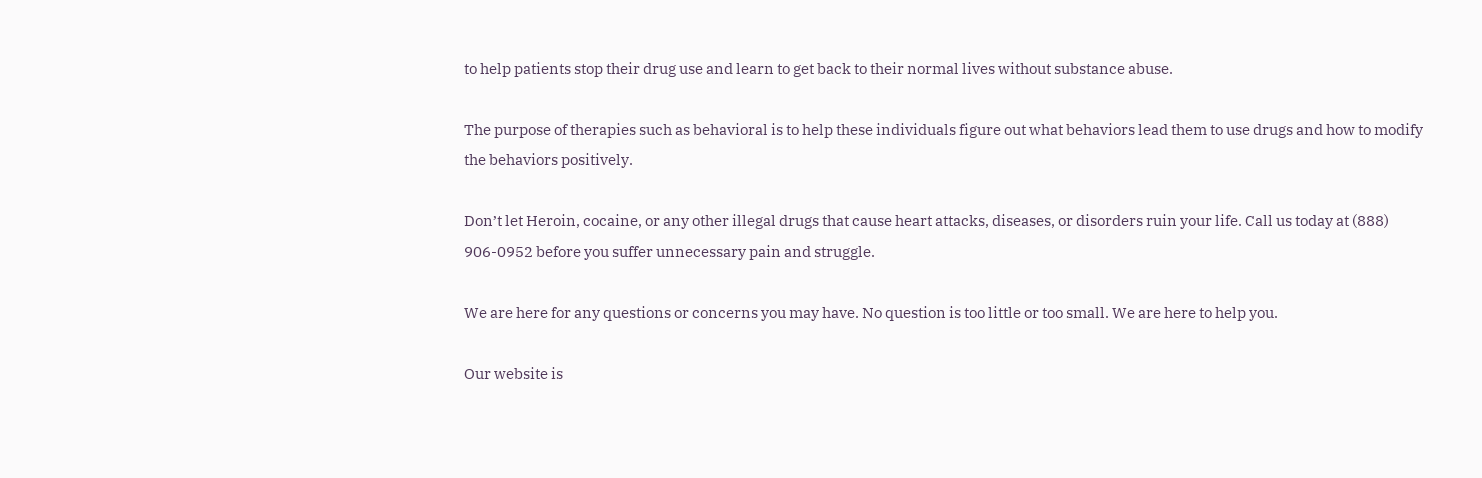to help patients stop their drug use and learn to get back to their normal lives without substance abuse.

The purpose of therapies such as behavioral is to help these individuals figure out what behaviors lead them to use drugs and how to modify the behaviors positively.

Don’t let Heroin, cocaine, or any other illegal drugs that cause heart attacks, diseases, or disorders ruin your life. Call us today at (888) 906-0952 before you suffer unnecessary pain and struggle.

We are here for any questions or concerns you may have. No question is too little or too small. We are here to help you.

Our website is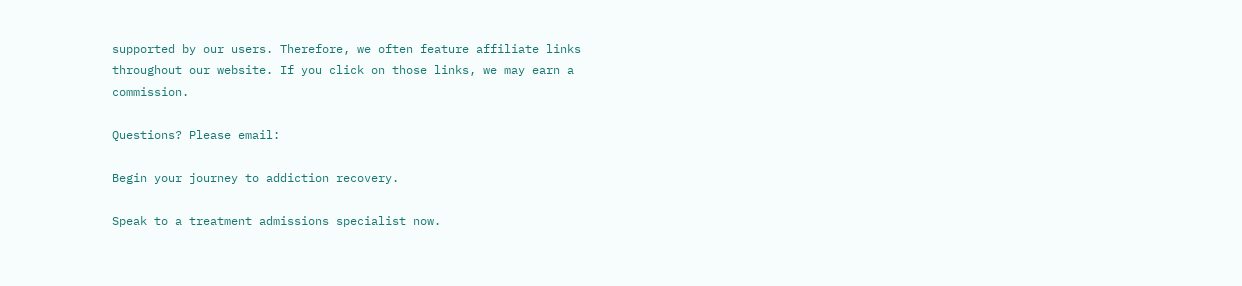supported by our users. Therefore, we often feature affiliate links throughout our website. If you click on those links, we may earn a commission.

Questions? Please email:

Begin your journey to addiction recovery.

Speak to a treatment admissions specialist now.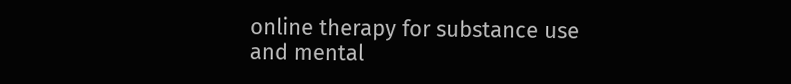online therapy for substance use and mental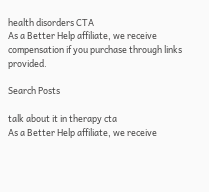health disorders CTA
As a Better Help affiliate, we receive compensation if you purchase through links provided.

Search Posts

talk about it in therapy cta
As a Better Help affiliate, we receive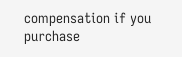compensation if you purchase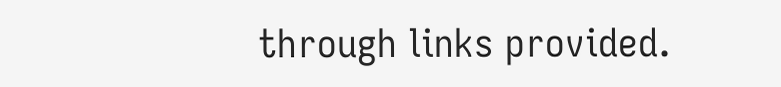through links provided.